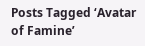Posts Tagged ‘Avatar of Famine’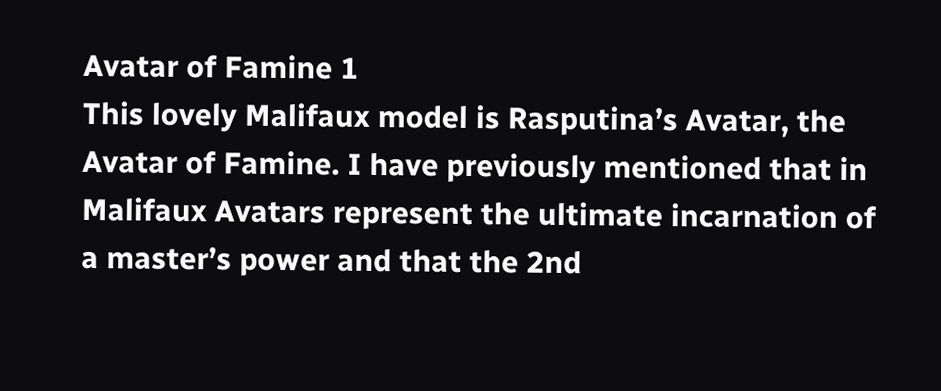Avatar of Famine 1
This lovely Malifaux model is Rasputina’s Avatar, the Avatar of Famine. I have previously mentioned that in Malifaux Avatars represent the ultimate incarnation of a master’s power and that the 2nd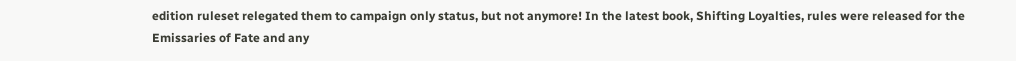edition ruleset relegated them to campaign only status, but not anymore! In the latest book, Shifting Loyalties, rules were released for the Emissaries of Fate and any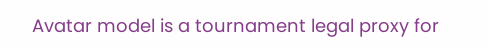Avatar model is a tournament legal proxy for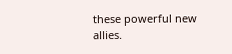these powerful new allies.